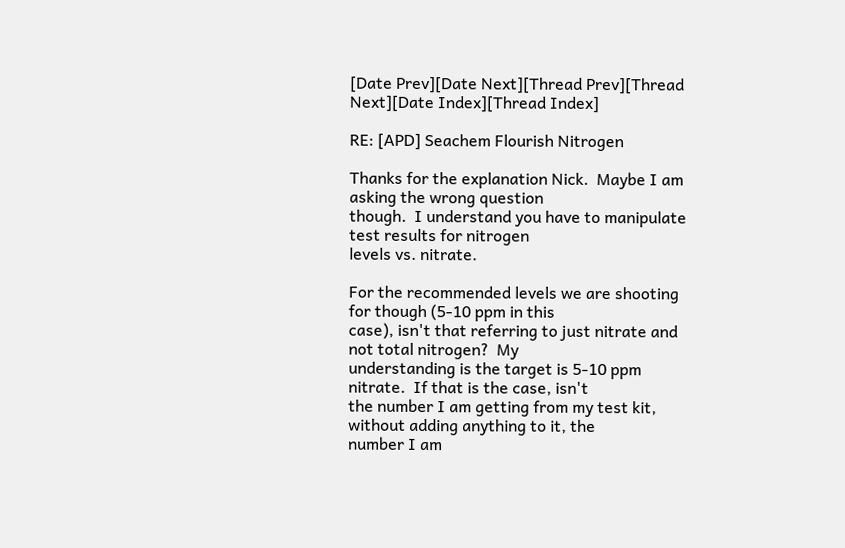[Date Prev][Date Next][Thread Prev][Thread Next][Date Index][Thread Index]

RE: [APD] Seachem Flourish Nitrogen

Thanks for the explanation Nick.  Maybe I am asking the wrong question
though.  I understand you have to manipulate test results for nitrogen
levels vs. nitrate.

For the recommended levels we are shooting for though (5-10 ppm in this
case), isn't that referring to just nitrate and not total nitrogen?  My
understanding is the target is 5-10 ppm nitrate.  If that is the case, isn't
the number I am getting from my test kit, without adding anything to it, the
number I am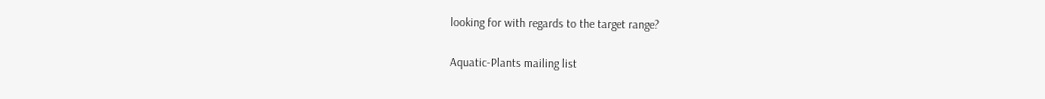looking for with regards to the target range?

Aquatic-Plants mailing list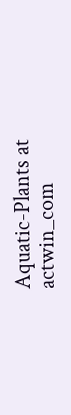Aquatic-Plants at actwin_com